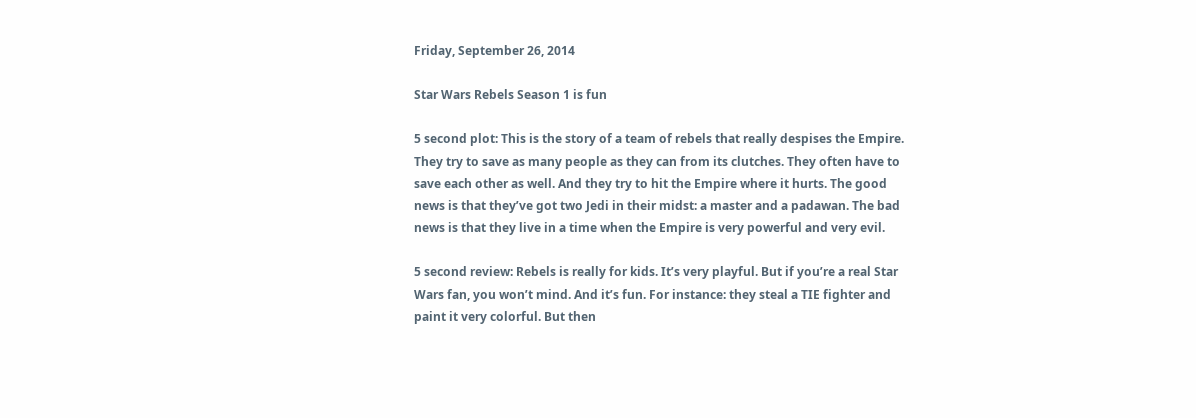Friday, September 26, 2014

Star Wars Rebels Season 1 is fun

5 second plot: This is the story of a team of rebels that really despises the Empire. They try to save as many people as they can from its clutches. They often have to save each other as well. And they try to hit the Empire where it hurts. The good news is that they’ve got two Jedi in their midst: a master and a padawan. The bad news is that they live in a time when the Empire is very powerful and very evil.

5 second review: Rebels is really for kids. It’s very playful. But if you’re a real Star Wars fan, you won’t mind. And it’s fun. For instance: they steal a TIE fighter and paint it very colorful. But then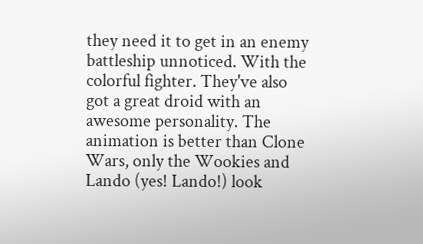they need it to get in an enemy battleship unnoticed. With the colorful fighter. They've also got a great droid with an awesome personality. The animation is better than Clone Wars, only the Wookies and Lando (yes! Lando!) look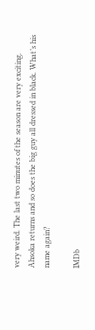very weird. The last two minutes of the season are very exciting. Ahsoka returns and so does the big guy all dressed in black. What’s his name again?

IMDb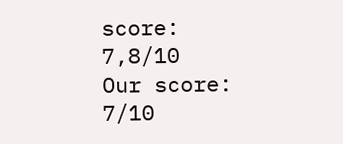score: 7,8/10
Our score: 7/10